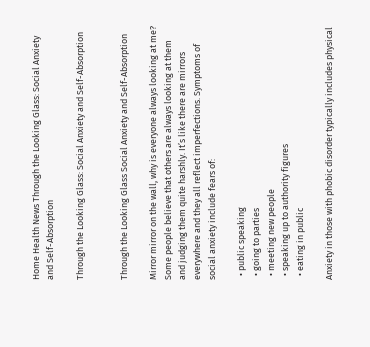Home Health News Through the Looking Glass: Social Anxiety and Self-Absorption

Through the Looking Glass: Social Anxiety and Self-Absorption


Through the Looking Glass Social Anxiety and Self-Absorption

Mirror mirror on the wall, why is everyone always looking at me? Some people believe that others are always looking at them and judging them quite harshly. It’s like there are mirrors everywhere and they all reflect imperfections. Symptoms of social anxiety include fears of:

  • public speaking
  • going to parties
  • meeting new people
  • speaking up to authority figures
  • eating in public

Anxiety in those with phobic disorder typically includes physical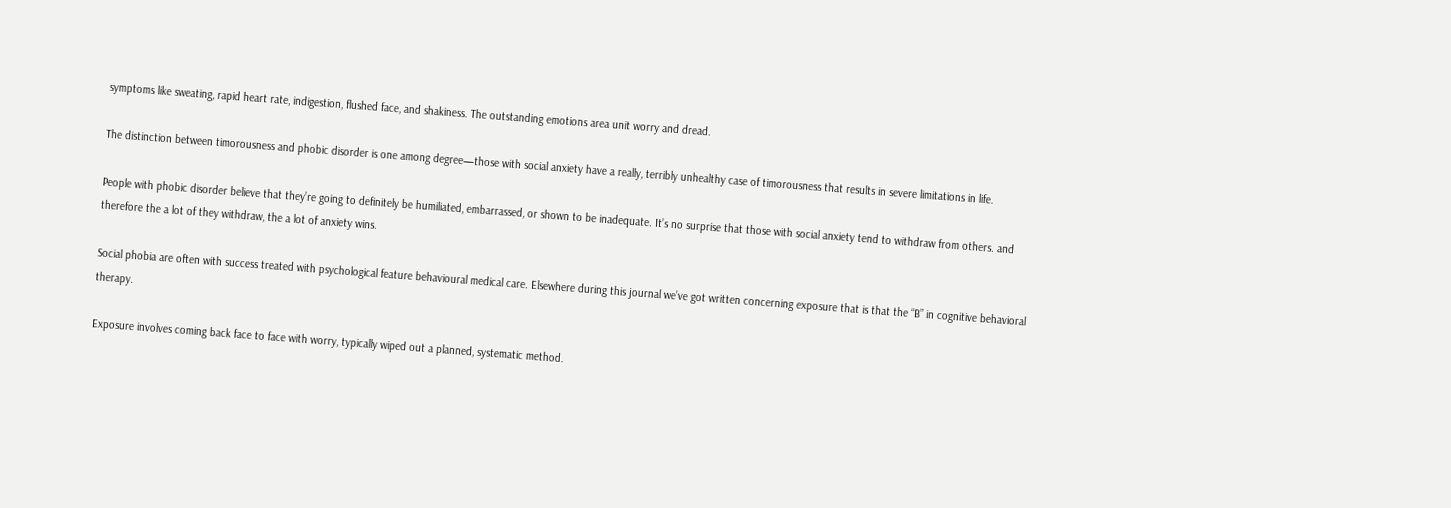symptoms like sweating, rapid heart rate, indigestion, flushed face, and shakiness. The outstanding emotions area unit worry and dread.

The distinction between timorousness and phobic disorder is one among degree—those with social anxiety have a really, terribly unhealthy case of timorousness that results in severe limitations in life.

People with phobic disorder believe that they’re going to definitely be humiliated, embarrassed, or shown to be inadequate. It’s no surprise that those with social anxiety tend to withdraw from others. and therefore the a lot of they withdraw, the a lot of anxiety wins.

Social phobia are often with success treated with psychological feature behavioural medical care. Elsewhere during this journal we’ve got written concerning exposure that is that the “B” in cognitive behavioral therapy.

Exposure involves coming back face to face with worry, typically wiped out a planned, systematic method.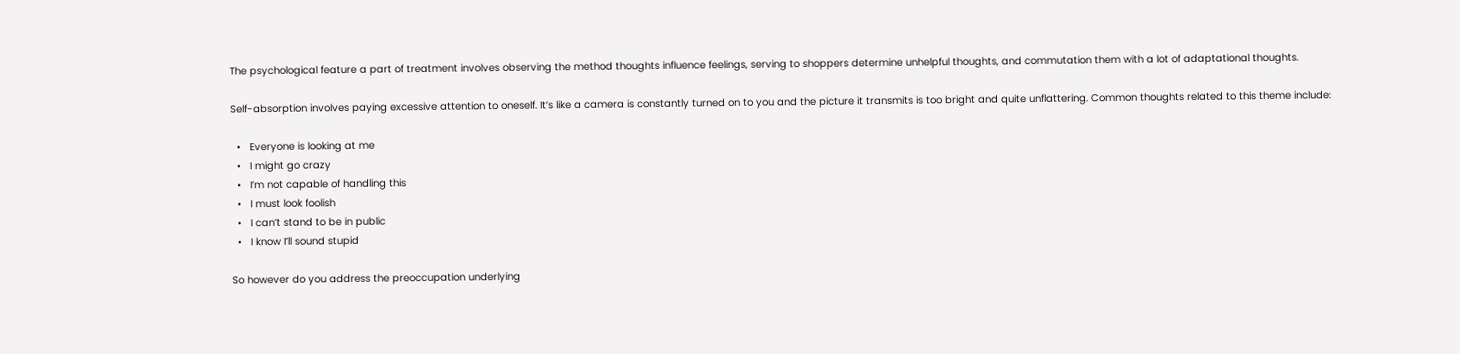The psychological feature a part of treatment involves observing the method thoughts influence feelings, serving to shoppers determine unhelpful thoughts, and commutation them with a lot of adaptational thoughts.

Self-absorption involves paying excessive attention to oneself. It’s like a camera is constantly turned on to you and the picture it transmits is too bright and quite unflattering. Common thoughts related to this theme include:

  •   Everyone is looking at me
  •   I might go crazy
  •   I’m not capable of handling this
  •   I must look foolish
  •   I can’t stand to be in public
  •   I know I’ll sound stupid

So however do you address the preoccupation underlying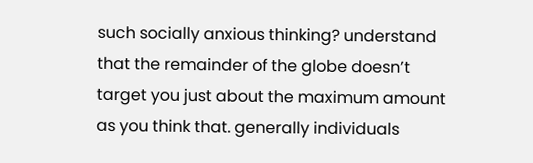such socially anxious thinking? understand that the remainder of the globe doesn’t target you just about the maximum amount as you think that. generally individuals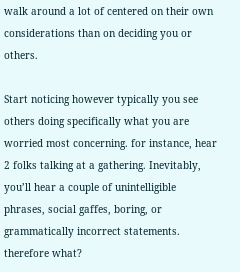walk around a lot of centered on their own considerations than on deciding you or others.

Start noticing however typically you see others doing specifically what you are worried most concerning. for instance, hear 2 folks talking at a gathering. Inevitably, you’ll hear a couple of unintelligible phrases, social gaffes, boring, or grammatically incorrect statements. therefore what?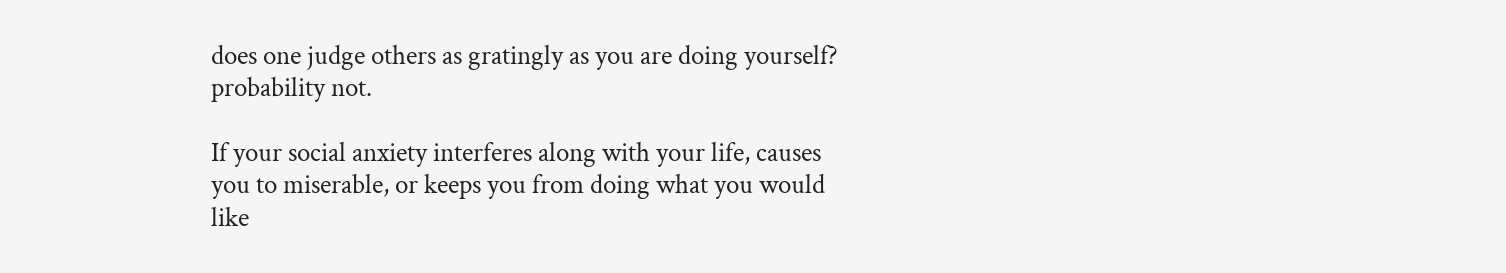does one judge others as gratingly as you are doing yourself? probability not.

If your social anxiety interferes along with your life, causes you to miserable, or keeps you from doing what you would like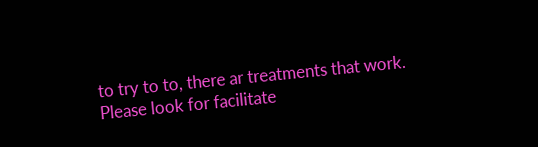to try to to, there ar treatments that work. Please look for facilitate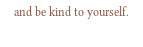and be kind to yourself.